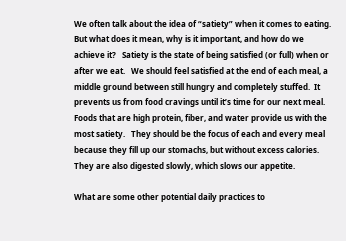We often talk about the idea of “satiety” when it comes to eating.   But what does it mean, why is it important, and how do we achieve it?   Satiety is the state of being satisfied (or full) when or after we eat.   We should feel satisfied at the end of each meal, a middle ground between still hungry and completely stuffed.  It prevents us from food cravings until it’s time for our next meal.  Foods that are high protein, fiber, and water provide us with the most satiety.   They should be the focus of each and every meal because they fill up our stomachs, but without excess calories.    They are also digested slowly, which slows our appetite.

What are some other potential daily practices to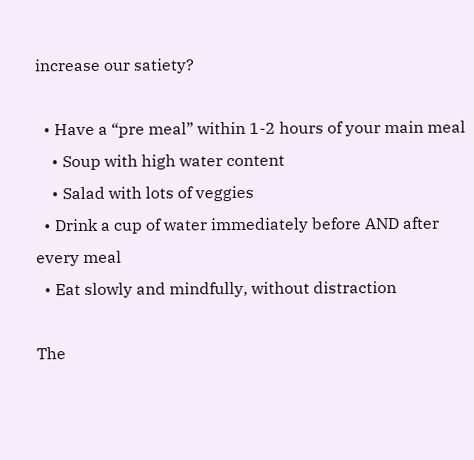increase our satiety?

  • Have a “pre meal” within 1-2 hours of your main meal
    • Soup with high water content
    • Salad with lots of veggies
  • Drink a cup of water immediately before AND after every meal
  • Eat slowly and mindfully, without distraction

The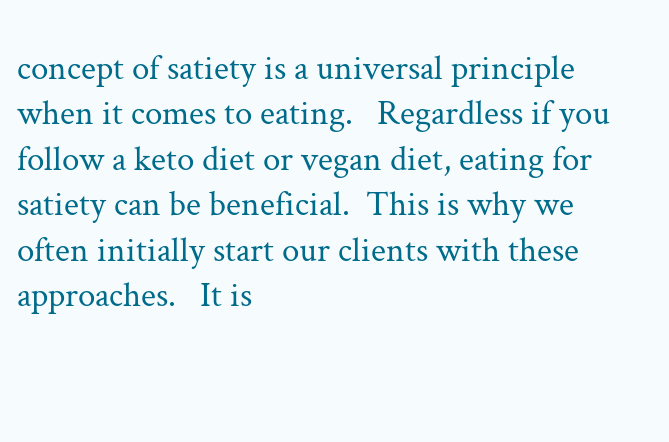concept of satiety is a universal principle when it comes to eating.   Regardless if you follow a keto diet or vegan diet, eating for satiety can be beneficial.  This is why we often initially start our clients with these approaches.   It is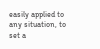easily applied to any situation, to set a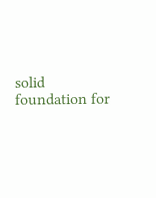solid foundation for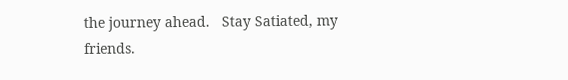the journey ahead.   Stay Satiated, my friends.